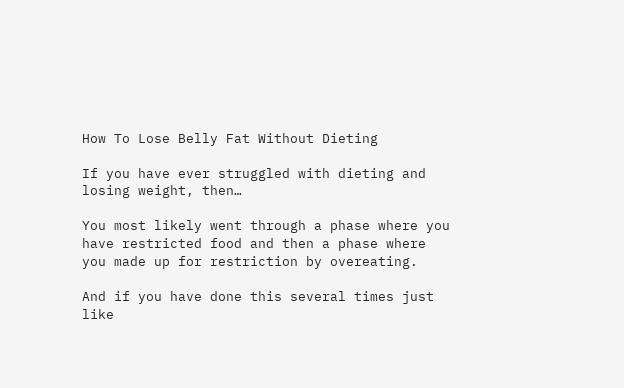How To Lose Belly Fat Without Dieting

If you have ever struggled with dieting and losing weight, then…

You most likely went through a phase where you have restricted food and then a phase where you made up for restriction by overeating.

And if you have done this several times just like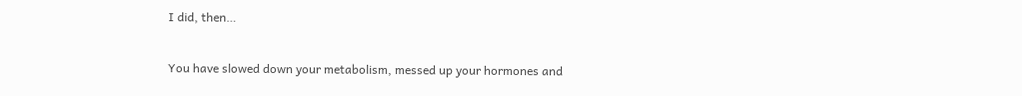I did, then…

You have slowed down your metabolism, messed up your hormones and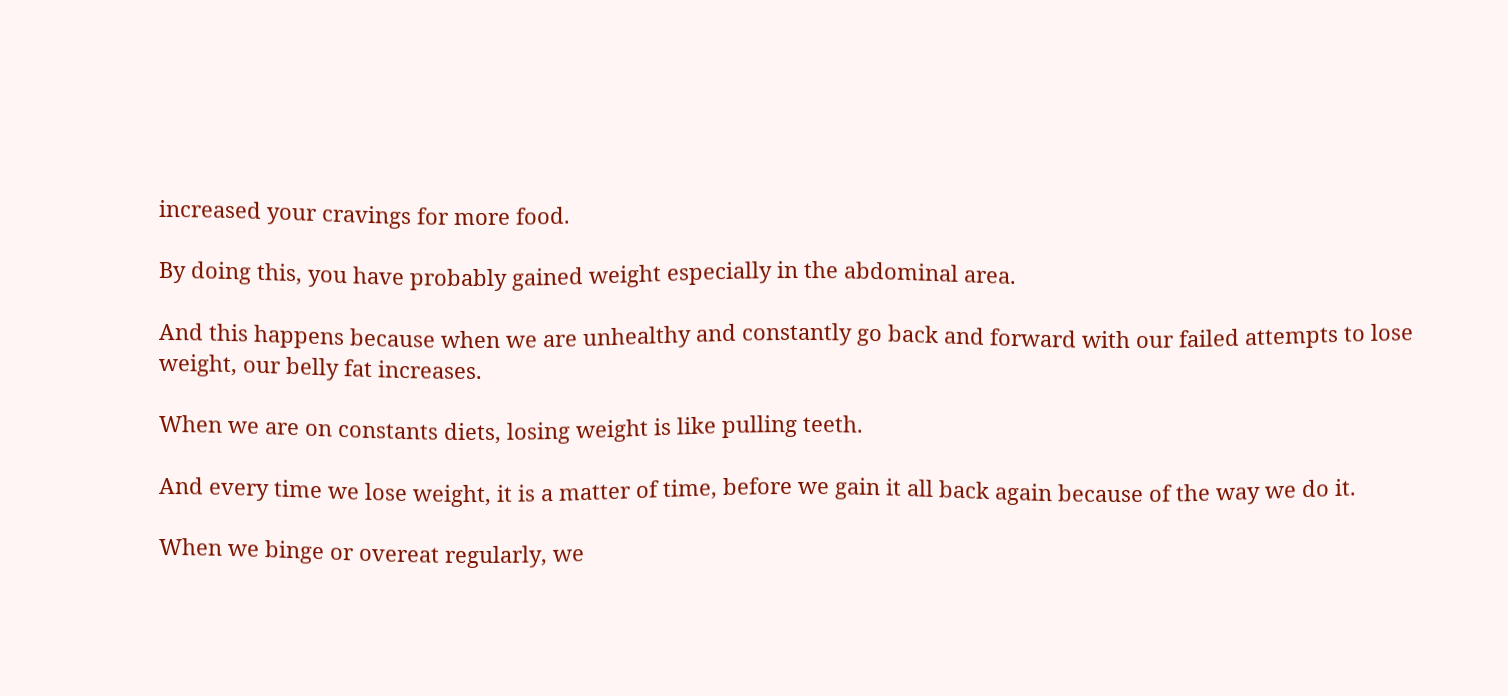increased your cravings for more food.

By doing this, you have probably gained weight especially in the abdominal area.

And this happens because when we are unhealthy and constantly go back and forward with our failed attempts to lose weight, our belly fat increases.

When we are on constants diets, losing weight is like pulling teeth.

And every time we lose weight, it is a matter of time, before we gain it all back again because of the way we do it.

When we binge or overeat regularly, we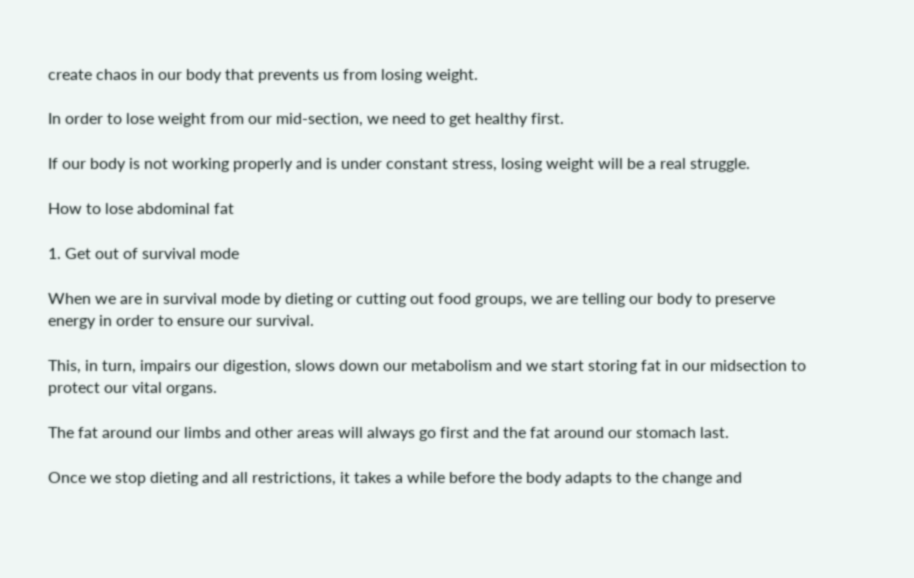create chaos in our body that prevents us from losing weight.

In order to lose weight from our mid-section, we need to get healthy first.

If our body is not working properly and is under constant stress, losing weight will be a real struggle.

How to lose abdominal fat

1. Get out of survival mode

When we are in survival mode by dieting or cutting out food groups, we are telling our body to preserve energy in order to ensure our survival.

This, in turn, impairs our digestion, slows down our metabolism and we start storing fat in our midsection to protect our vital organs.

The fat around our limbs and other areas will always go first and the fat around our stomach last.

Once we stop dieting and all restrictions, it takes a while before the body adapts to the change and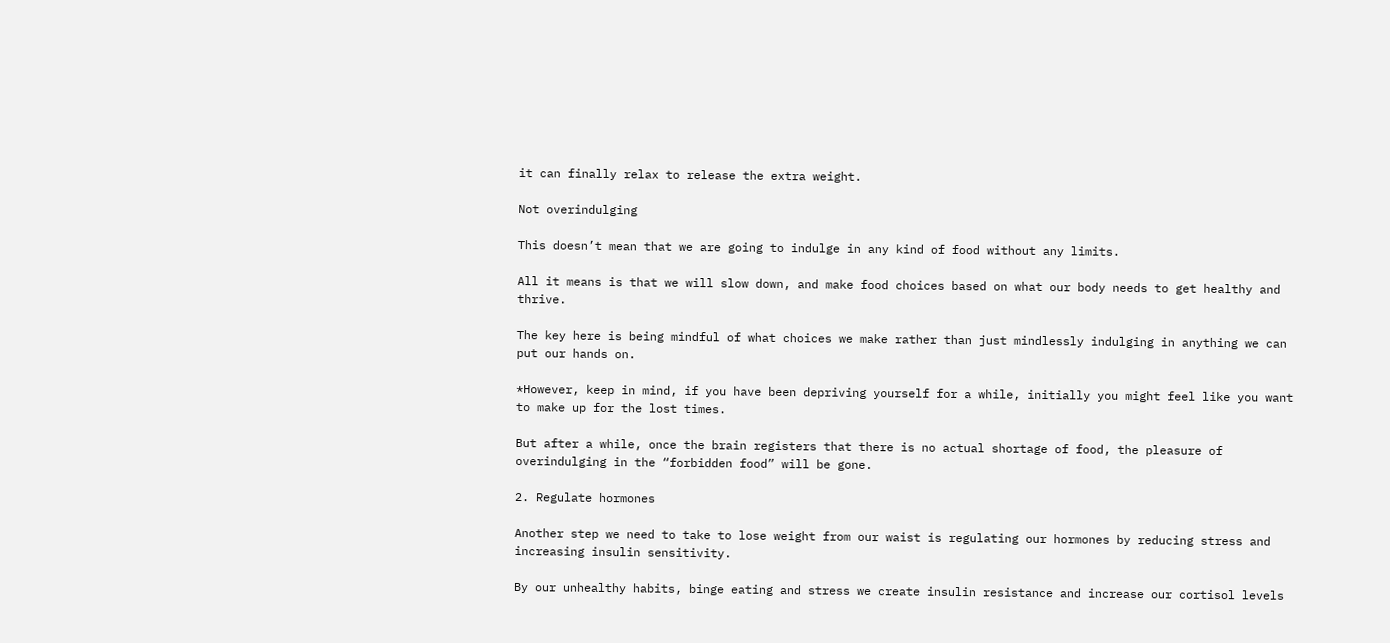it can finally relax to release the extra weight.

Not overindulging

This doesn’t mean that we are going to indulge in any kind of food without any limits.

All it means is that we will slow down, and make food choices based on what our body needs to get healthy and thrive.

The key here is being mindful of what choices we make rather than just mindlessly indulging in anything we can put our hands on.

*However, keep in mind, if you have been depriving yourself for a while, initially you might feel like you want to make up for the lost times.

But after a while, once the brain registers that there is no actual shortage of food, the pleasure of overindulging in the “forbidden food” will be gone.

2. Regulate hormones

Another step we need to take to lose weight from our waist is regulating our hormones by reducing stress and increasing insulin sensitivity.

By our unhealthy habits, binge eating and stress we create insulin resistance and increase our cortisol levels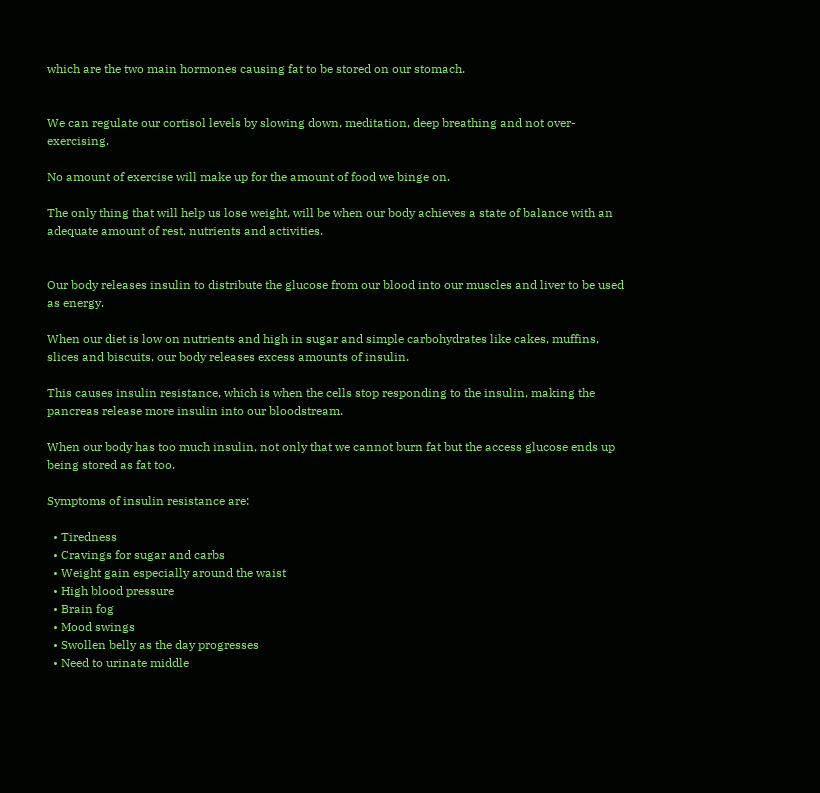which are the two main hormones causing fat to be stored on our stomach.


We can regulate our cortisol levels by slowing down, meditation, deep breathing and not over-exercising.

No amount of exercise will make up for the amount of food we binge on.

The only thing that will help us lose weight, will be when our body achieves a state of balance with an adequate amount of rest, nutrients and activities.


Our body releases insulin to distribute the glucose from our blood into our muscles and liver to be used as energy.

When our diet is low on nutrients and high in sugar and simple carbohydrates like cakes, muffins, slices and biscuits, our body releases excess amounts of insulin.

This causes insulin resistance, which is when the cells stop responding to the insulin, making the pancreas release more insulin into our bloodstream.

When our body has too much insulin, not only that we cannot burn fat but the access glucose ends up being stored as fat too.

Symptoms of insulin resistance are:

  • Tiredness
  • Cravings for sugar and carbs
  • Weight gain especially around the waist
  • High blood pressure
  • Brain fog
  • Mood swings
  • Swollen belly as the day progresses
  • Need to urinate middle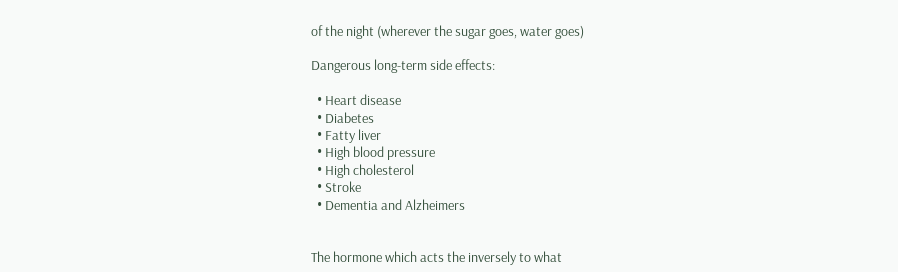of the night (wherever the sugar goes, water goes)

Dangerous long-term side effects:

  • Heart disease
  • Diabetes
  • Fatty liver
  • High blood pressure
  • High cholesterol
  • Stroke
  • Dementia and Alzheimers


The hormone which acts the inversely to what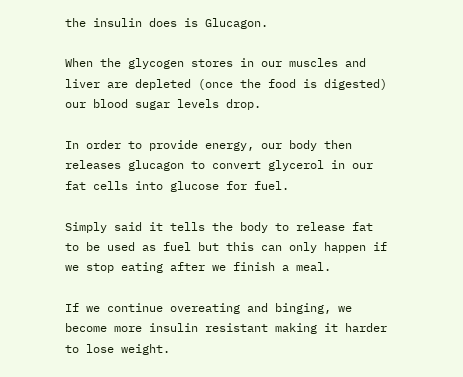the insulin does is Glucagon.

When the glycogen stores in our muscles and liver are depleted (once the food is digested) our blood sugar levels drop.

In order to provide energy, our body then releases glucagon to convert glycerol in our fat cells into glucose for fuel.

Simply said it tells the body to release fat to be used as fuel but this can only happen if we stop eating after we finish a meal.

If we continue overeating and binging, we become more insulin resistant making it harder to lose weight.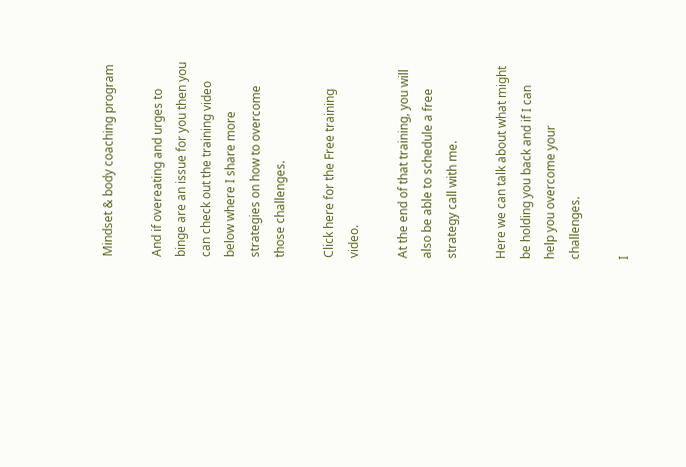Mindset & body coaching program

And if overeating and urges to binge are an issue for you then you can check out the training video below where I share more strategies on how to overcome those challenges.

Click here for the Free training video.

At the end of that training, you will also be able to schedule a free strategy call with me.

Here we can talk about what might be holding you back and if I can help you overcome your challenges.

I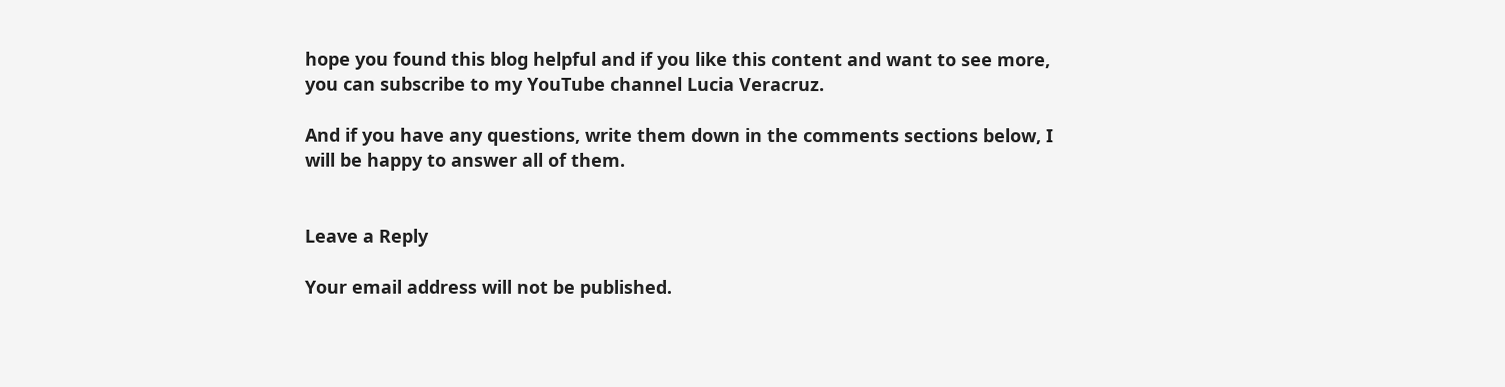hope you found this blog helpful and if you like this content and want to see more, you can subscribe to my YouTube channel Lucia Veracruz.

And if you have any questions, write them down in the comments sections below, I will be happy to answer all of them.


Leave a Reply

Your email address will not be published.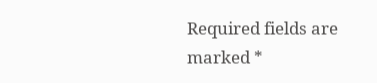Required fields are marked *